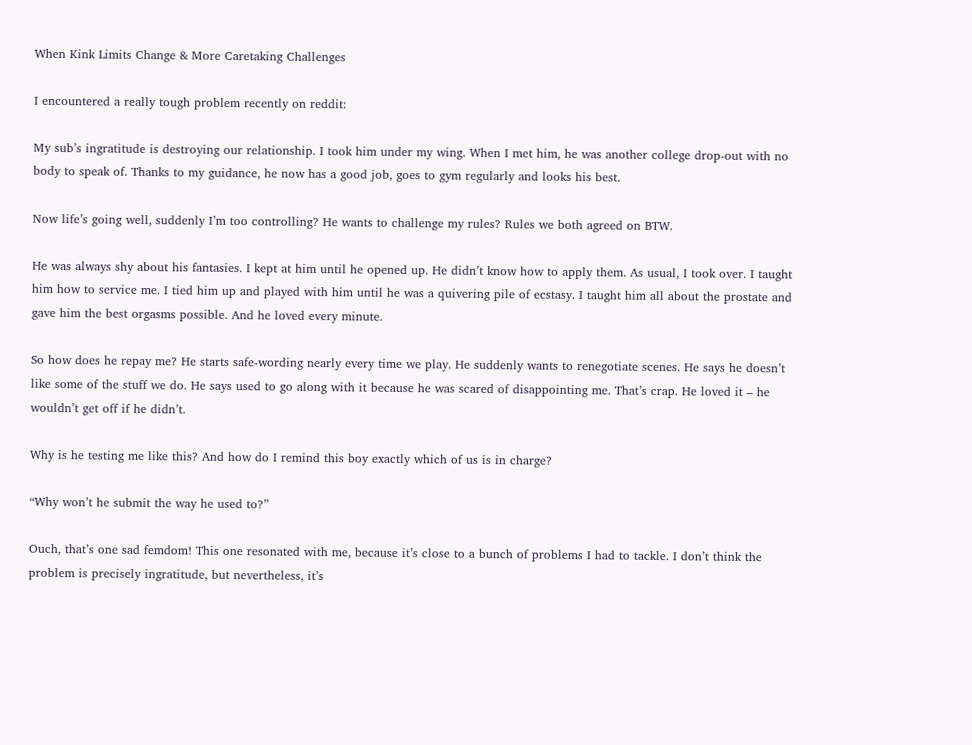When Kink Limits Change & More Caretaking Challenges

I encountered a really tough problem recently on reddit:

My sub’s ingratitude is destroying our relationship. I took him under my wing. When I met him, he was another college drop-out with no body to speak of. Thanks to my guidance, he now has a good job, goes to gym regularly and looks his best.

Now life’s going well, suddenly I’m too controlling? He wants to challenge my rules? Rules we both agreed on BTW.

He was always shy about his fantasies. I kept at him until he opened up. He didn’t know how to apply them. As usual, I took over. I taught him how to service me. I tied him up and played with him until he was a quivering pile of ecstasy. I taught him all about the prostate and gave him the best orgasms possible. And he loved every minute.

So how does he repay me? He starts safe-wording nearly every time we play. He suddenly wants to renegotiate scenes. He says he doesn’t like some of the stuff we do. He says used to go along with it because he was scared of disappointing me. That’s crap. He loved it – he wouldn’t get off if he didn’t.

Why is he testing me like this? And how do I remind this boy exactly which of us is in charge?

“Why won’t he submit the way he used to?”

Ouch, that’s one sad femdom! This one resonated with me, because it’s close to a bunch of problems I had to tackle. I don’t think the problem is precisely ingratitude, but nevertheless, it’s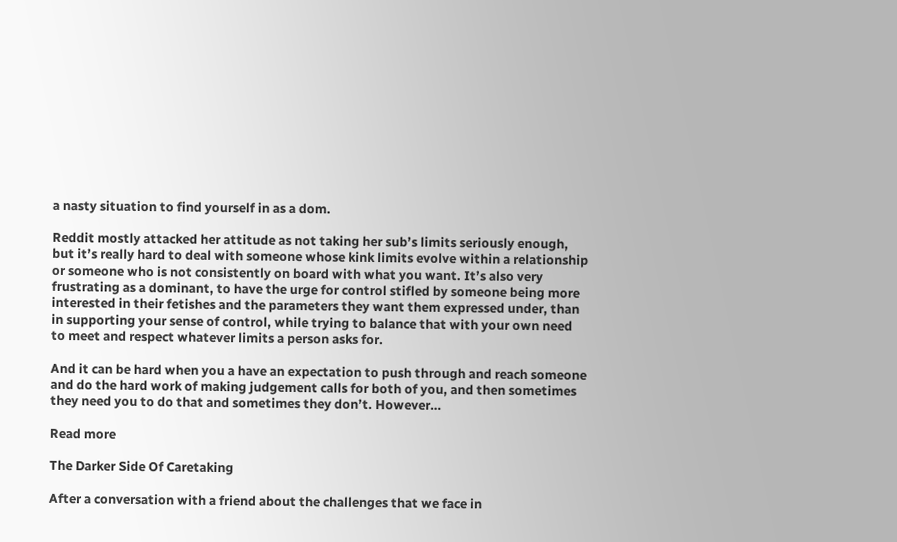a nasty situation to find yourself in as a dom.

Reddit mostly attacked her attitude as not taking her sub’s limits seriously enough, but it’s really hard to deal with someone whose kink limits evolve within a relationship or someone who is not consistently on board with what you want. It’s also very frustrating as a dominant, to have the urge for control stifled by someone being more interested in their fetishes and the parameters they want them expressed under, than in supporting your sense of control, while trying to balance that with your own need to meet and respect whatever limits a person asks for.

And it can be hard when you a have an expectation to push through and reach someone and do the hard work of making judgement calls for both of you, and then sometimes they need you to do that and sometimes they don’t. However…

Read more

The Darker Side Of Caretaking

After a conversation with a friend about the challenges that we face in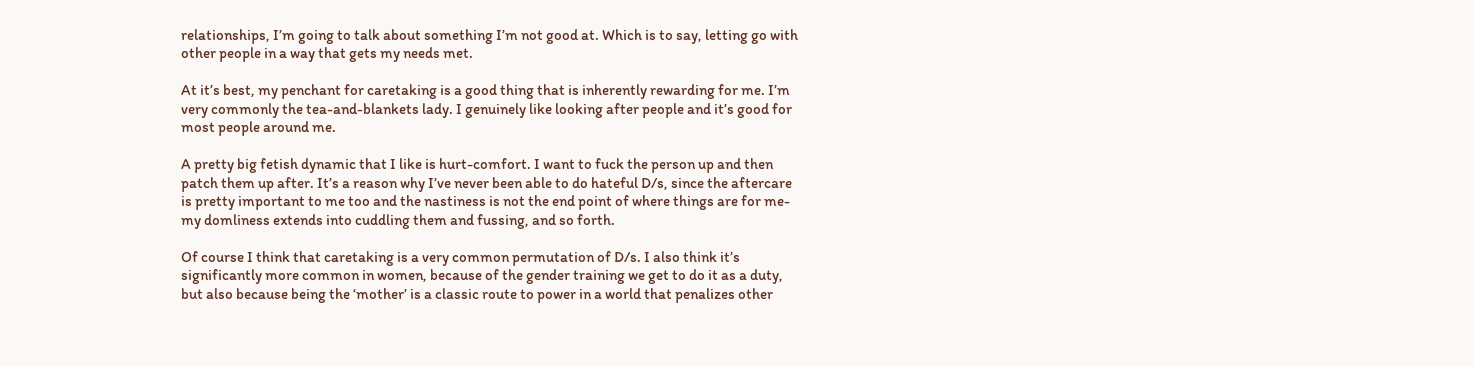relationships, I’m going to talk about something I’m not good at. Which is to say, letting go with other people in a way that gets my needs met.

At it’s best, my penchant for caretaking is a good thing that is inherently rewarding for me. I’m very commonly the tea-and-blankets lady. I genuinely like looking after people and it’s good for most people around me.

A pretty big fetish dynamic that I like is hurt-comfort. I want to fuck the person up and then patch them up after. It’s a reason why I’ve never been able to do hateful D/s, since the aftercare is pretty important to me too and the nastiness is not the end point of where things are for me- my domliness extends into cuddling them and fussing, and so forth.

Of course I think that caretaking is a very common permutation of D/s. I also think it’s significantly more common in women, because of the gender training we get to do it as a duty, but also because being the ‘mother’ is a classic route to power in a world that penalizes other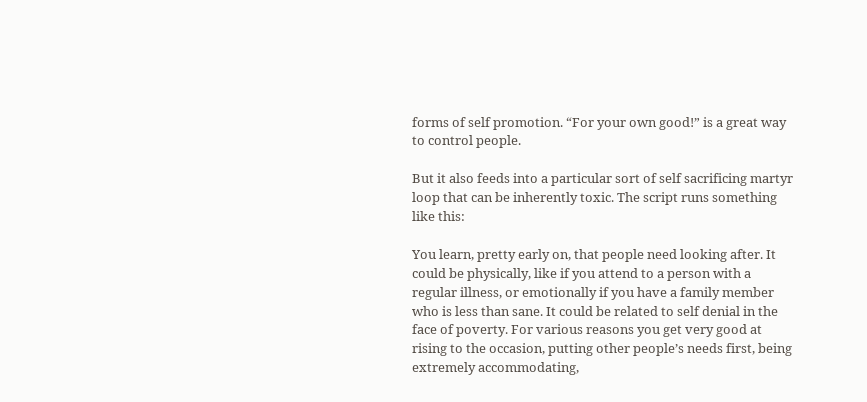forms of self promotion. “For your own good!” is a great way to control people.

But it also feeds into a particular sort of self sacrificing martyr loop that can be inherently toxic. The script runs something like this:

You learn, pretty early on, that people need looking after. It could be physically, like if you attend to a person with a regular illness, or emotionally if you have a family member who is less than sane. It could be related to self denial in the face of poverty. For various reasons you get very good at rising to the occasion, putting other people’s needs first, being extremely accommodating,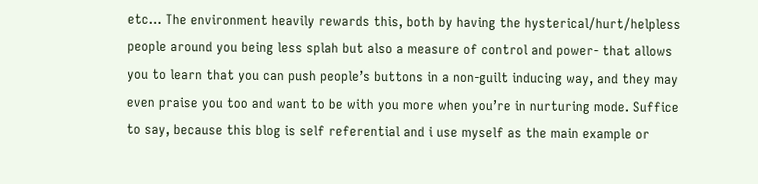etc… The environment heavily rewards this, both by having the hysterical/hurt/helpless people around you being less splah but also a measure of control and power- that allows you to learn that you can push people’s buttons in a non-guilt inducing way, and they may even praise you too and want to be with you more when you’re in nurturing mode. Suffice to say, because this blog is self referential and i use myself as the main example or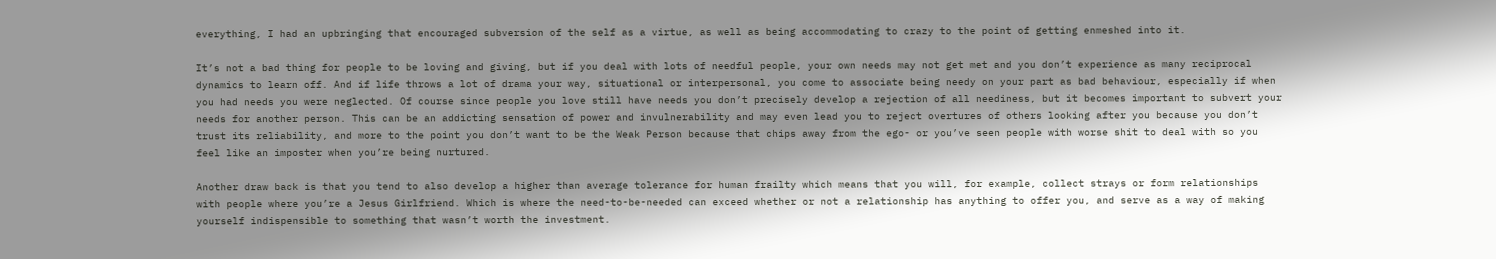everything, I had an upbringing that encouraged subversion of the self as a virtue, as well as being accommodating to crazy to the point of getting enmeshed into it.

It’s not a bad thing for people to be loving and giving, but if you deal with lots of needful people, your own needs may not get met and you don’t experience as many reciprocal dynamics to learn off. And if life throws a lot of drama your way, situational or interpersonal, you come to associate being needy on your part as bad behaviour, especially if when you had needs you were neglected. Of course since people you love still have needs you don’t precisely develop a rejection of all neediness, but it becomes important to subvert your needs for another person. This can be an addicting sensation of power and invulnerability and may even lead you to reject overtures of others looking after you because you don’t trust its reliability, and more to the point you don’t want to be the Weak Person because that chips away from the ego- or you’ve seen people with worse shit to deal with so you feel like an imposter when you’re being nurtured.

Another draw back is that you tend to also develop a higher than average tolerance for human frailty which means that you will, for example, collect strays or form relationships with people where you’re a Jesus Girlfriend. Which is where the need-to-be-needed can exceed whether or not a relationship has anything to offer you, and serve as a way of making yourself indispensible to something that wasn’t worth the investment.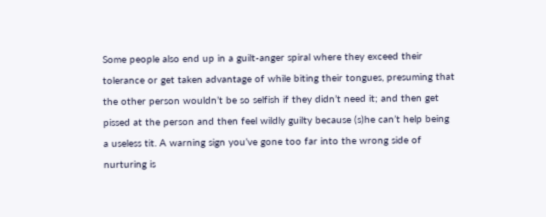Some people also end up in a guilt-anger spiral where they exceed their tolerance or get taken advantage of while biting their tongues, presuming that the other person wouldn’t be so selfish if they didn’t need it; and then get pissed at the person and then feel wildly guilty because (s)he can’t help being a useless tit. A warning sign you’ve gone too far into the wrong side of nurturing is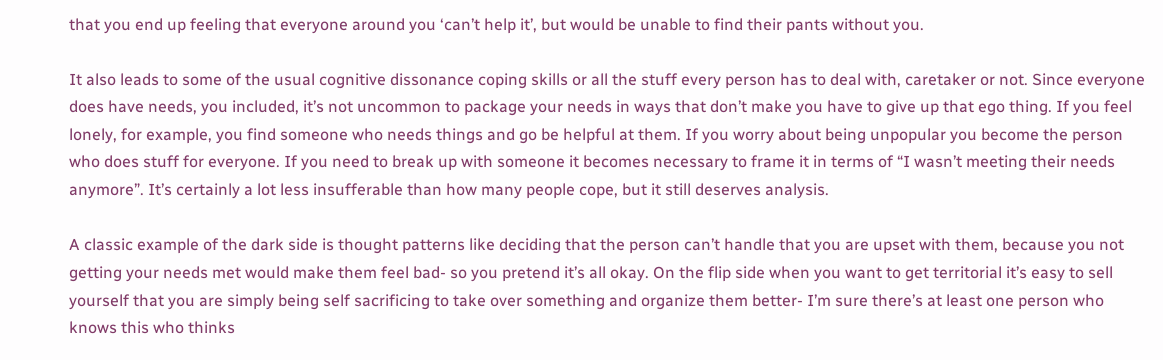that you end up feeling that everyone around you ‘can’t help it’, but would be unable to find their pants without you.

It also leads to some of the usual cognitive dissonance coping skills or all the stuff every person has to deal with, caretaker or not. Since everyone does have needs, you included, it’s not uncommon to package your needs in ways that don’t make you have to give up that ego thing. If you feel lonely, for example, you find someone who needs things and go be helpful at them. If you worry about being unpopular you become the person who does stuff for everyone. If you need to break up with someone it becomes necessary to frame it in terms of “I wasn’t meeting their needs anymore”. It’s certainly a lot less insufferable than how many people cope, but it still deserves analysis.

A classic example of the dark side is thought patterns like deciding that the person can’t handle that you are upset with them, because you not getting your needs met would make them feel bad- so you pretend it’s all okay. On the flip side when you want to get territorial it’s easy to sell yourself that you are simply being self sacrificing to take over something and organize them better- I’m sure there’s at least one person who knows this who thinks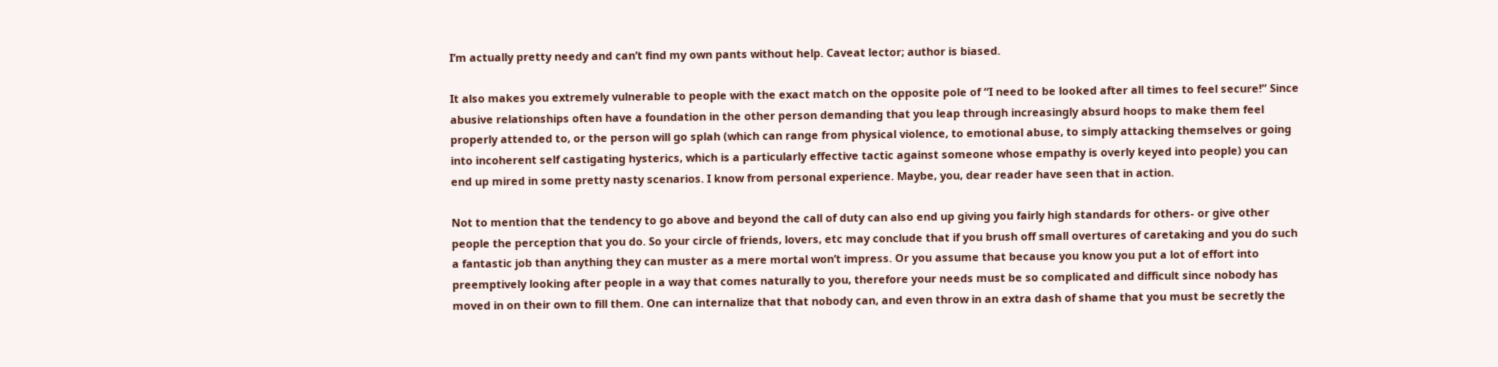I’m actually pretty needy and can’t find my own pants without help. Caveat lector; author is biased.

It also makes you extremely vulnerable to people with the exact match on the opposite pole of “I need to be looked after all times to feel secure!” Since abusive relationships often have a foundation in the other person demanding that you leap through increasingly absurd hoops to make them feel properly attended to, or the person will go splah (which can range from physical violence, to emotional abuse, to simply attacking themselves or going into incoherent self castigating hysterics, which is a particularly effective tactic against someone whose empathy is overly keyed into people) you can end up mired in some pretty nasty scenarios. I know from personal experience. Maybe, you, dear reader have seen that in action.

Not to mention that the tendency to go above and beyond the call of duty can also end up giving you fairly high standards for others- or give other people the perception that you do. So your circle of friends, lovers, etc may conclude that if you brush off small overtures of caretaking and you do such a fantastic job than anything they can muster as a mere mortal won’t impress. Or you assume that because you know you put a lot of effort into preemptively looking after people in a way that comes naturally to you, therefore your needs must be so complicated and difficult since nobody has moved in on their own to fill them. One can internalize that that nobody can, and even throw in an extra dash of shame that you must be secretly the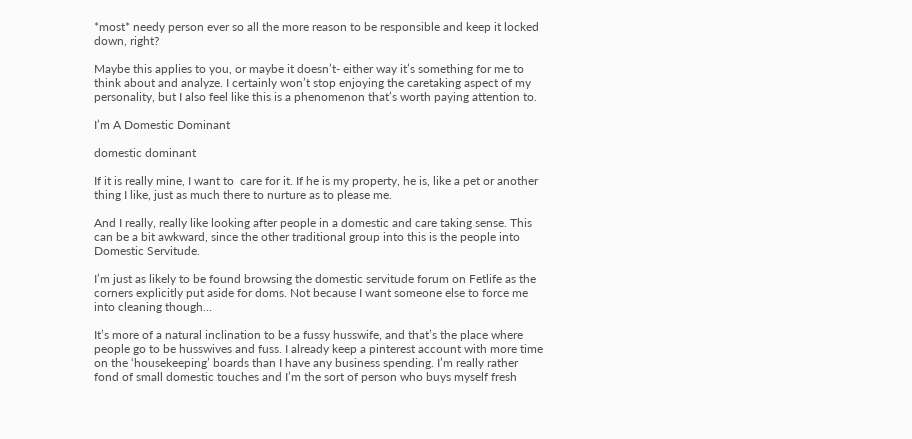*most* needy person ever so all the more reason to be responsible and keep it locked down, right?

Maybe this applies to you, or maybe it doesn’t- either way it’s something for me to think about and analyze. I certainly won’t stop enjoying the caretaking aspect of my personality, but I also feel like this is a phenomenon that’s worth paying attention to.

I’m A Domestic Dominant

domestic dominant

If it is really mine, I want to  care for it. If he is my property, he is, like a pet or another thing I like, just as much there to nurture as to please me.

And I really, really like looking after people in a domestic and care taking sense. This can be a bit awkward, since the other traditional group into this is the people into Domestic Servitude.

I’m just as likely to be found browsing the domestic servitude forum on Fetlife as the corners explicitly put aside for doms. Not because I want someone else to force me into cleaning though…

It’s more of a natural inclination to be a fussy husswife, and that’s the place where people go to be husswives and fuss. I already keep a pinterest account with more time on the ‘housekeeping’ boards than I have any business spending. I’m really rather fond of small domestic touches and I’m the sort of person who buys myself fresh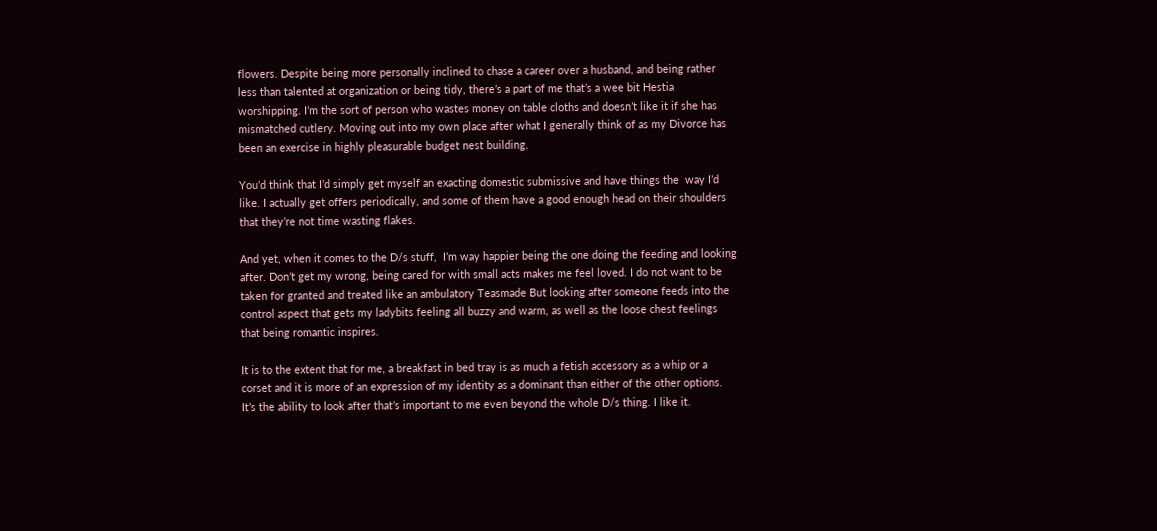flowers. Despite being more personally inclined to chase a career over a husband, and being rather less than talented at organization or being tidy, there’s a part of me that’s a wee bit Hestia worshipping. I’m the sort of person who wastes money on table cloths and doesn’t like it if she has mismatched cutlery. Moving out into my own place after what I generally think of as my Divorce has been an exercise in highly pleasurable budget nest building.

You’d think that I’d simply get myself an exacting domestic submissive and have things the  way I’d like. I actually get offers periodically, and some of them have a good enough head on their shoulders that they’re not time wasting flakes.

And yet, when it comes to the D/s stuff,  I’m way happier being the one doing the feeding and looking after. Don’t get my wrong, being cared for with small acts makes me feel loved. I do not want to be taken for granted and treated like an ambulatory Teasmade But looking after someone feeds into the control aspect that gets my ladybits feeling all buzzy and warm, as well as the loose chest feelings that being romantic inspires.

It is to the extent that for me, a breakfast in bed tray is as much a fetish accessory as a whip or a corset and it is more of an expression of my identity as a dominant than either of the other options. It’s the ability to look after that’s important to me even beyond the whole D/s thing. I like it.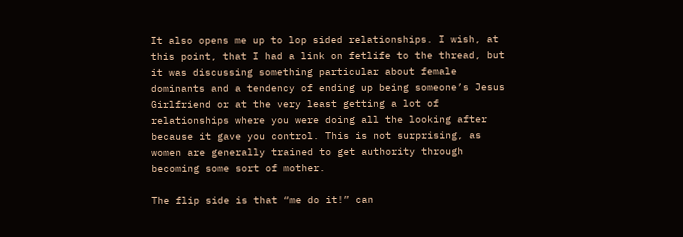It also opens me up to lop sided relationships. I wish, at this point, that I had a link on fetlife to the thread, but it was discussing something particular about female dominants and a tendency of ending up being someone’s Jesus Girlfriend or at the very least getting a lot of relationships where you were doing all the looking after because it gave you control. This is not surprising, as women are generally trained to get authority through becoming some sort of mother.

The flip side is that “me do it!” can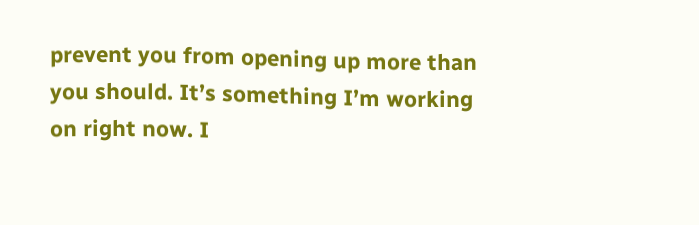prevent you from opening up more than you should. It’s something I’m working on right now. I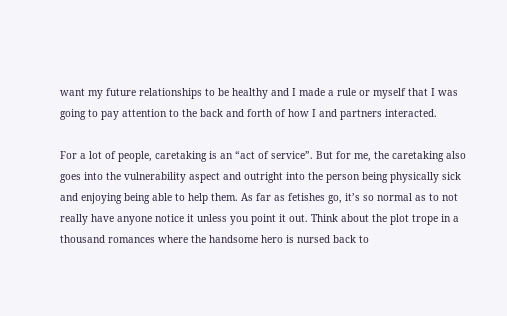want my future relationships to be healthy and I made a rule or myself that I was going to pay attention to the back and forth of how I and partners interacted.

For a lot of people, caretaking is an “act of service”. But for me, the caretaking also goes into the vulnerability aspect and outright into the person being physically sick and enjoying being able to help them. As far as fetishes go, it’s so normal as to not really have anyone notice it unless you point it out. Think about the plot trope in a thousand romances where the handsome hero is nursed back to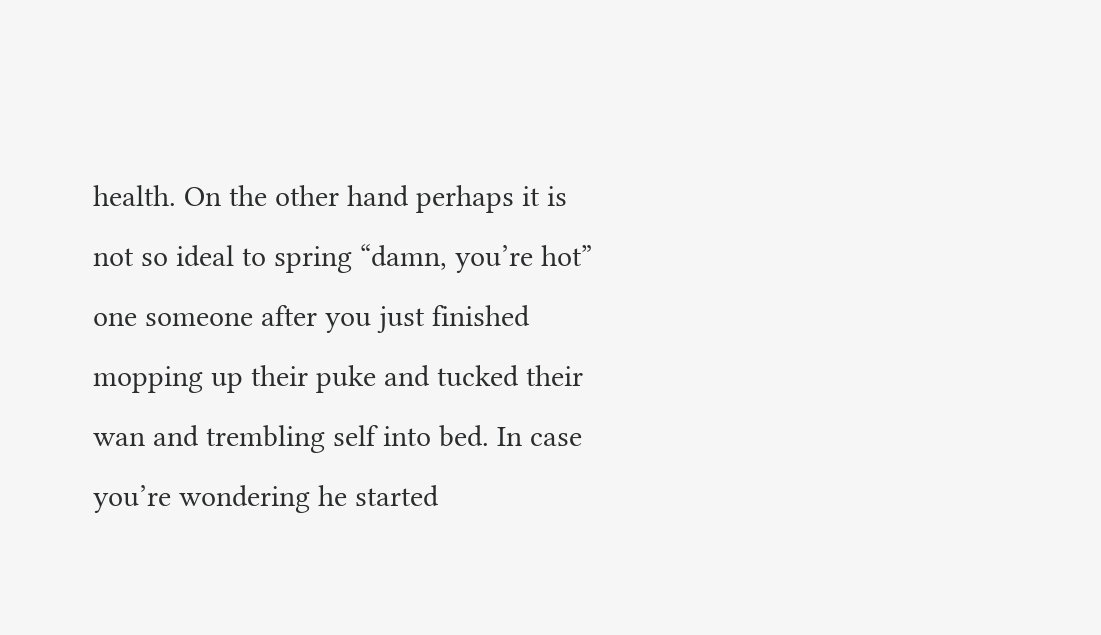health. On the other hand perhaps it is not so ideal to spring “damn, you’re hot” one someone after you just finished mopping up their puke and tucked their wan and trembling self into bed. In case you’re wondering he started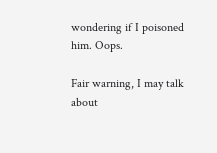wondering if I poisoned him. Oops.

Fair warning, I may talk about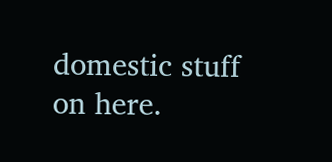domestic stuff on here.